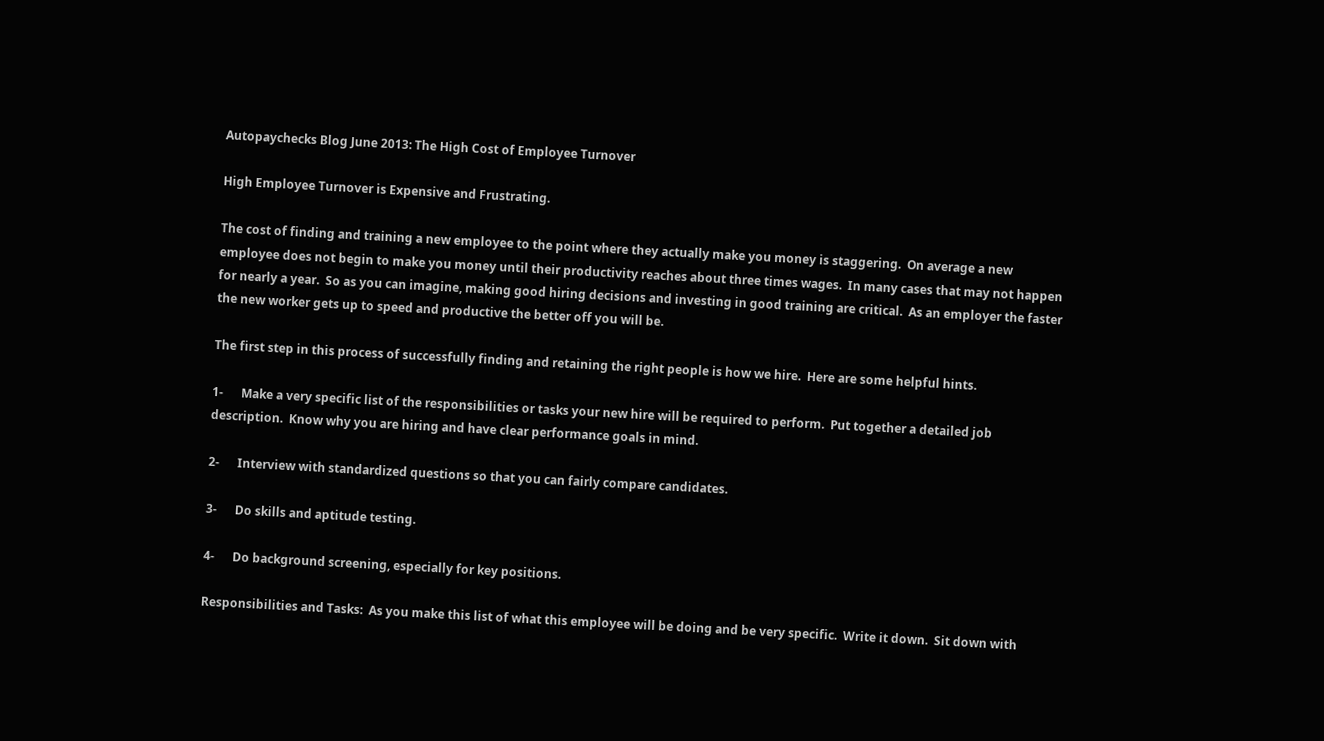Autopaychecks Blog June 2013: The High Cost of Employee Turnover

High Employee Turnover is Expensive and Frustrating.

The cost of finding and training a new employee to the point where they actually make you money is staggering.  On average a new employee does not begin to make you money until their productivity reaches about three times wages.  In many cases that may not happen for nearly a year.  So as you can imagine, making good hiring decisions and investing in good training are critical.  As an employer the faster the new worker gets up to speed and productive the better off you will be.

The first step in this process of successfully finding and retaining the right people is how we hire.  Here are some helpful hints.

1-      Make a very specific list of the responsibilities or tasks your new hire will be required to perform.  Put together a detailed job description.  Know why you are hiring and have clear performance goals in mind.

2-      Interview with standardized questions so that you can fairly compare candidates.

3-      Do skills and aptitude testing.

4-      Do background screening, especially for key positions.

Responsibilities and Tasks:  As you make this list of what this employee will be doing and be very specific.  Write it down.  Sit down with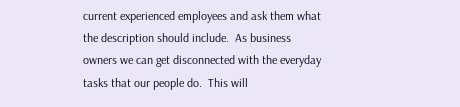current experienced employees and ask them what the description should include.  As business owners we can get disconnected with the everyday tasks that our people do.  This will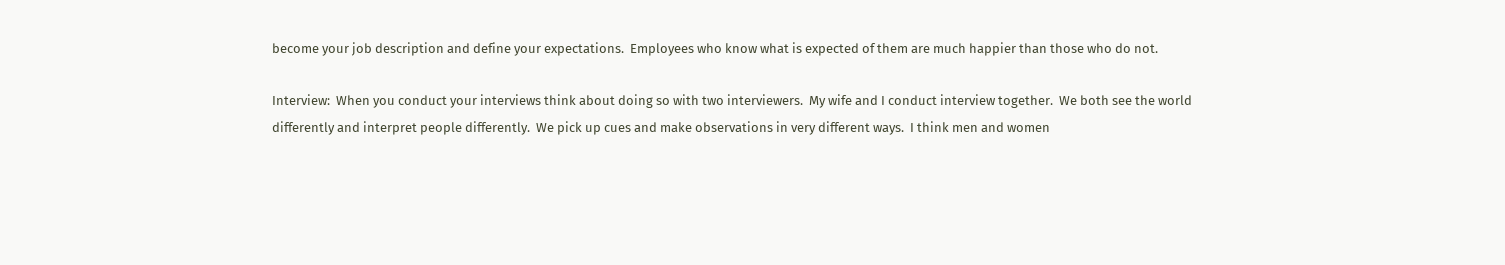become your job description and define your expectations.  Employees who know what is expected of them are much happier than those who do not.

Interview:  When you conduct your interviews think about doing so with two interviewers.  My wife and I conduct interview together.  We both see the world differently and interpret people differently.  We pick up cues and make observations in very different ways.  I think men and women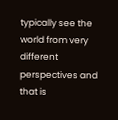typically see the world from very different perspectives and that is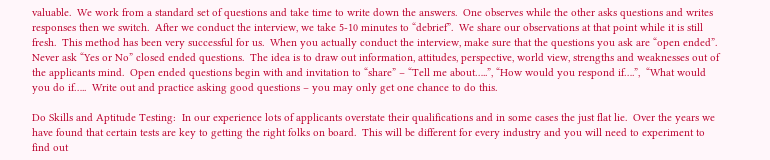valuable.  We work from a standard set of questions and take time to write down the answers.  One observes while the other asks questions and writes responses then we switch.  After we conduct the interview, we take 5-10 minutes to “debrief”.  We share our observations at that point while it is still fresh.  This method has been very successful for us.  When you actually conduct the interview, make sure that the questions you ask are “open ended”.  Never ask “Yes or No” closed ended questions.  The idea is to draw out information, attitudes, perspective, world view, strengths and weaknesses out of the applicants mind.  Open ended questions begin with and invitation to “share” – “Tell me about…..”, “How would you respond if….”,  “What would you do if…..  Write out and practice asking good questions – you may only get one chance to do this.

Do Skills and Aptitude Testing:  In our experience lots of applicants overstate their qualifications and in some cases the just flat lie.  Over the years we have found that certain tests are key to getting the right folks on board.  This will be different for every industry and you will need to experiment to find out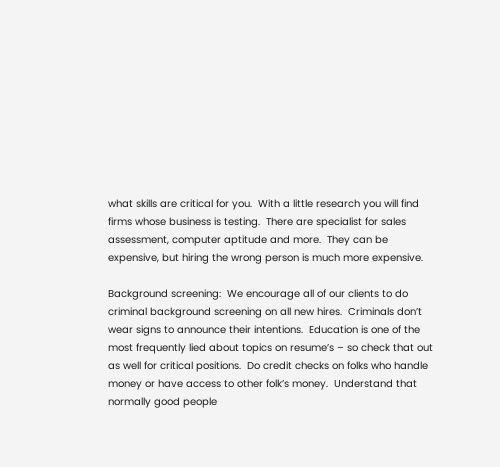what skills are critical for you.  With a little research you will find firms whose business is testing.  There are specialist for sales assessment, computer aptitude and more.  They can be expensive, but hiring the wrong person is much more expensive.

Background screening:  We encourage all of our clients to do criminal background screening on all new hires.  Criminals don’t wear signs to announce their intentions.  Education is one of the most frequently lied about topics on resume’s – so check that out as well for critical positions.  Do credit checks on folks who handle money or have access to other folk’s money.  Understand that normally good people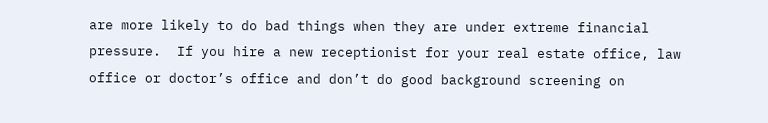are more likely to do bad things when they are under extreme financial pressure.  If you hire a new receptionist for your real estate office, law office or doctor’s office and don’t do good background screening on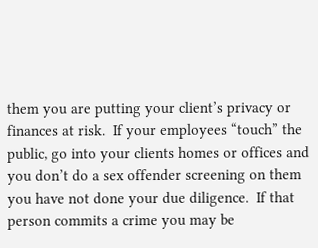them you are putting your client’s privacy or finances at risk.  If your employees “touch” the public, go into your clients homes or offices and you don’t do a sex offender screening on them you have not done your due diligence.  If that person commits a crime you may be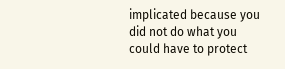implicated because you did not do what you could have to protect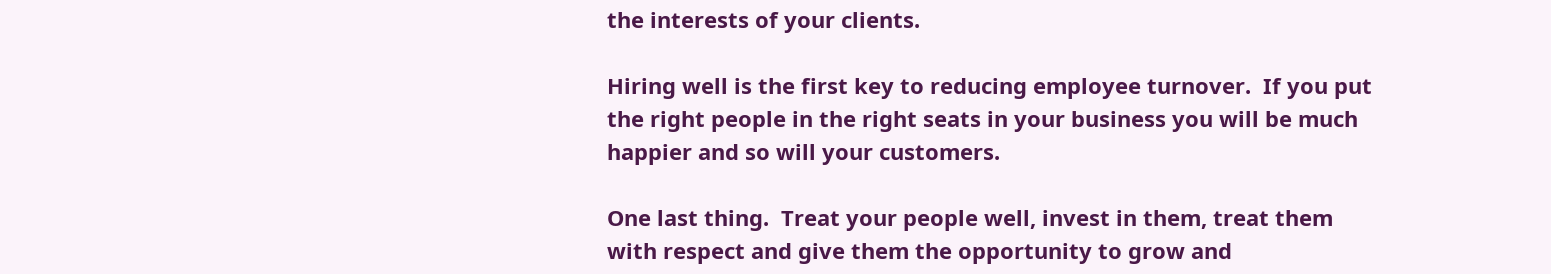the interests of your clients.

Hiring well is the first key to reducing employee turnover.  If you put the right people in the right seats in your business you will be much happier and so will your customers.

One last thing.  Treat your people well, invest in them, treat them with respect and give them the opportunity to grow and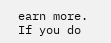earn more.  If you do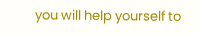you will help yourself to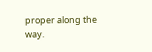proper along the way.